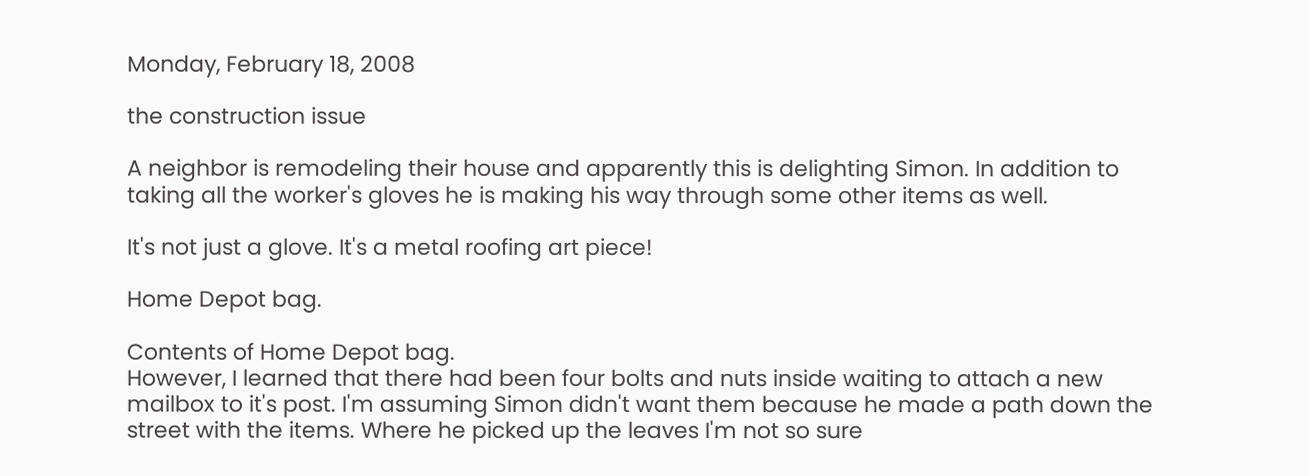Monday, February 18, 2008

the construction issue

A neighbor is remodeling their house and apparently this is delighting Simon. In addition to taking all the worker's gloves he is making his way through some other items as well.

It's not just a glove. It's a metal roofing art piece!

Home Depot bag.

Contents of Home Depot bag.
However, I learned that there had been four bolts and nuts inside waiting to attach a new mailbox to it's post. I'm assuming Simon didn't want them because he made a path down the street with the items. Where he picked up the leaves I'm not so sure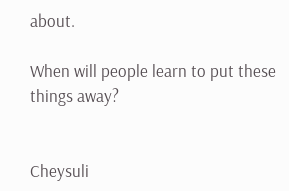about.

When will people learn to put these things away?


Cheysuli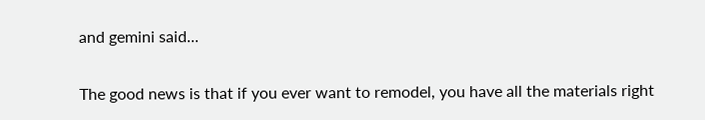and gemini said...

The good news is that if you ever want to remodel, you have all the materials right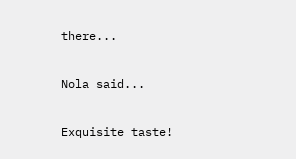there...

Nola said...

Exquisite taste!